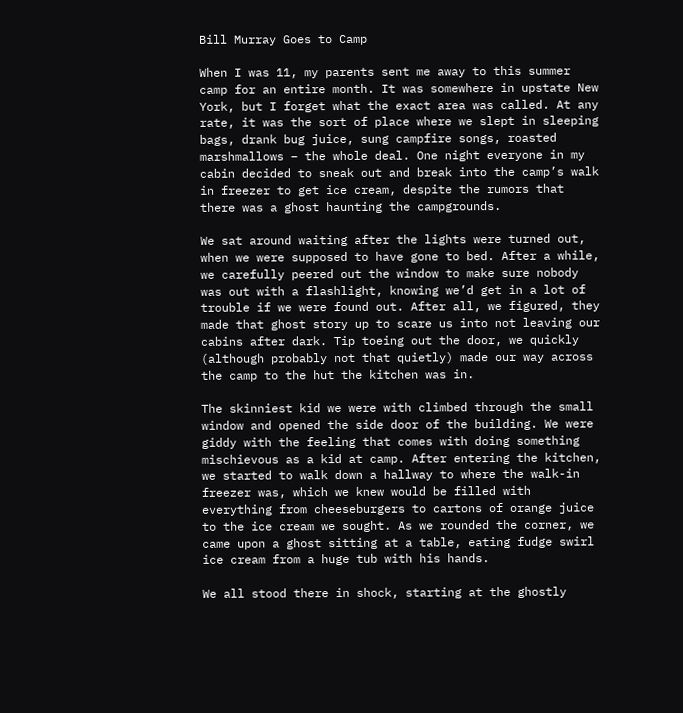Bill Murray Goes to Camp

When I was 11, my parents sent me away to this summer camp for an entire month. It was somewhere in upstate New York, but I forget what the exact area was called. At any rate, it was the sort of place where we slept in sleeping bags, drank bug juice, sung campfire songs, roasted marshmallows – the whole deal. One night everyone in my cabin decided to sneak out and break into the camp’s walk in freezer to get ice cream, despite the rumors that there was a ghost haunting the campgrounds.

We sat around waiting after the lights were turned out, when we were supposed to have gone to bed. After a while, we carefully peered out the window to make sure nobody was out with a flashlight, knowing we’d get in a lot of trouble if we were found out. After all, we figured, they made that ghost story up to scare us into not leaving our cabins after dark. Tip toeing out the door, we quickly (although probably not that quietly) made our way across the camp to the hut the kitchen was in.

The skinniest kid we were with climbed through the small window and opened the side door of the building. We were giddy with the feeling that comes with doing something mischievous as a kid at camp. After entering the kitchen, we started to walk down a hallway to where the walk-in freezer was, which we knew would be filled with everything from cheeseburgers to cartons of orange juice to the ice cream we sought. As we rounded the corner, we came upon a ghost sitting at a table, eating fudge swirl ice cream from a huge tub with his hands.

We all stood there in shock, starting at the ghostly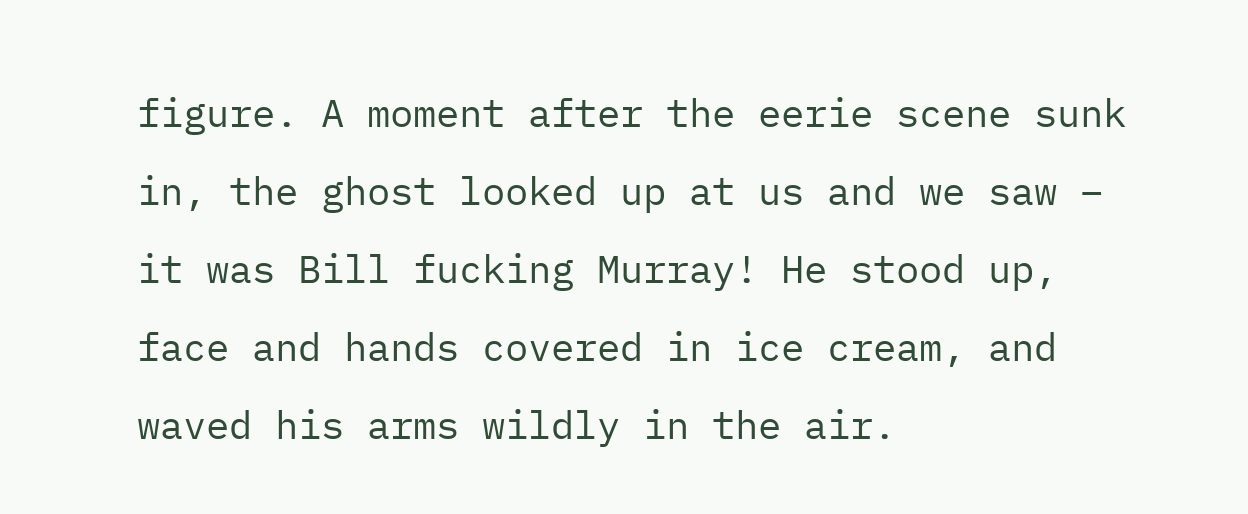figure. A moment after the eerie scene sunk in, the ghost looked up at us and we saw – it was Bill fucking Murray! He stood up, face and hands covered in ice cream, and waved his arms wildly in the air.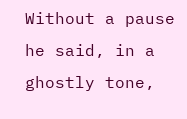Without a pause he said, in a ghostly tone,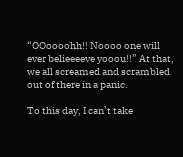“OOoooohh!! Noooo one will ever belieeeeve yooou!!” At that, we all screamed and scrambled out of there in a panic.

To this day, I can’t take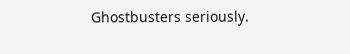Ghostbusters seriously.